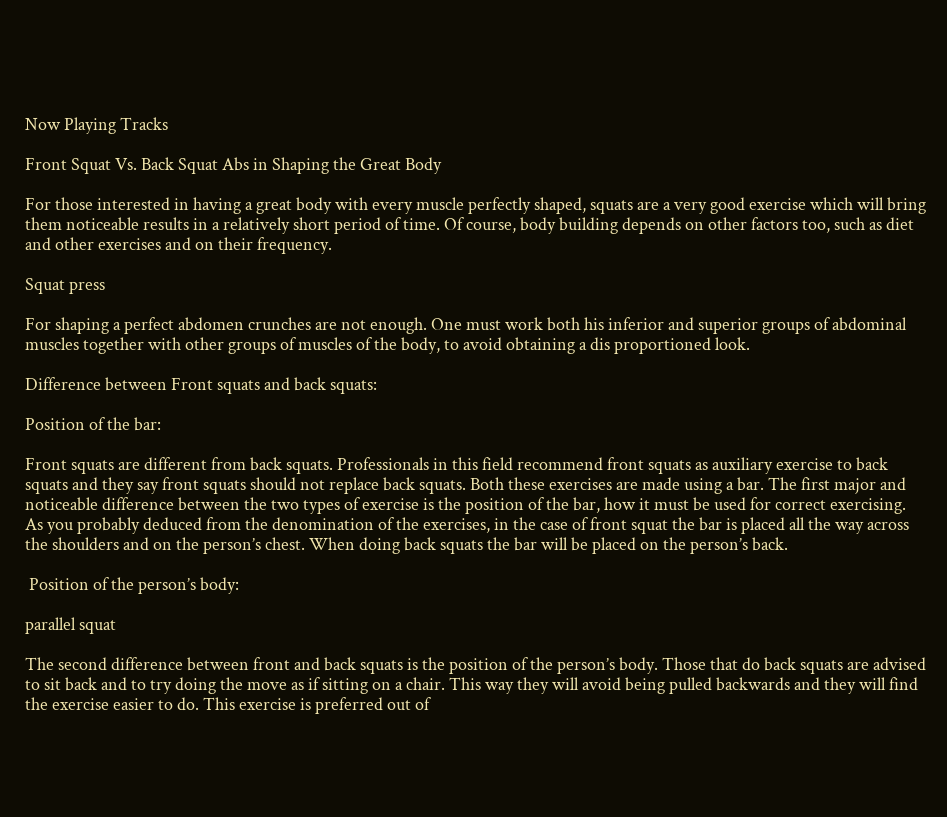Now Playing Tracks

Front Squat Vs. Back Squat Abs in Shaping the Great Body

For those interested in having a great body with every muscle perfectly shaped, squats are a very good exercise which will bring them noticeable results in a relatively short period of time. Of course, body building depends on other factors too, such as diet and other exercises and on their frequency.

Squat press

For shaping a perfect abdomen crunches are not enough. One must work both his inferior and superior groups of abdominal muscles together with other groups of muscles of the body, to avoid obtaining a dis proportioned look.

Difference between Front squats and back squats:

Position of the bar:

Front squats are different from back squats. Professionals in this field recommend front squats as auxiliary exercise to back squats and they say front squats should not replace back squats. Both these exercises are made using a bar. The first major and noticeable difference between the two types of exercise is the position of the bar, how it must be used for correct exercising. As you probably deduced from the denomination of the exercises, in the case of front squat the bar is placed all the way across the shoulders and on the person’s chest. When doing back squats the bar will be placed on the person’s back.

 Position of the person’s body:

parallel squat

The second difference between front and back squats is the position of the person’s body. Those that do back squats are advised to sit back and to try doing the move as if sitting on a chair. This way they will avoid being pulled backwards and they will find the exercise easier to do. This exercise is preferred out of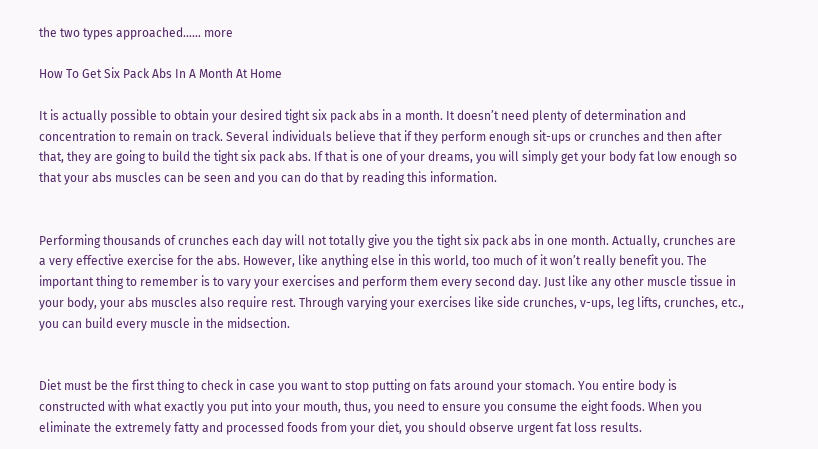the two types approached…… more

How To Get Six Pack Abs In A Month At Home

It is actually possible to obtain your desired tight six pack abs in a month. It doesn’t need plenty of determination and concentration to remain on track. Several individuals believe that if they perform enough sit-ups or crunches and then after that, they are going to build the tight six pack abs. If that is one of your dreams, you will simply get your body fat low enough so that your abs muscles can be seen and you can do that by reading this information.


Performing thousands of crunches each day will not totally give you the tight six pack abs in one month. Actually, crunches are a very effective exercise for the abs. However, like anything else in this world, too much of it won’t really benefit you. The important thing to remember is to vary your exercises and perform them every second day. Just like any other muscle tissue in your body, your abs muscles also require rest. Through varying your exercises like side crunches, v-ups, leg lifts, crunches, etc., you can build every muscle in the midsection.


Diet must be the first thing to check in case you want to stop putting on fats around your stomach. You entire body is constructed with what exactly you put into your mouth, thus, you need to ensure you consume the eight foods. When you eliminate the extremely fatty and processed foods from your diet, you should observe urgent fat loss results.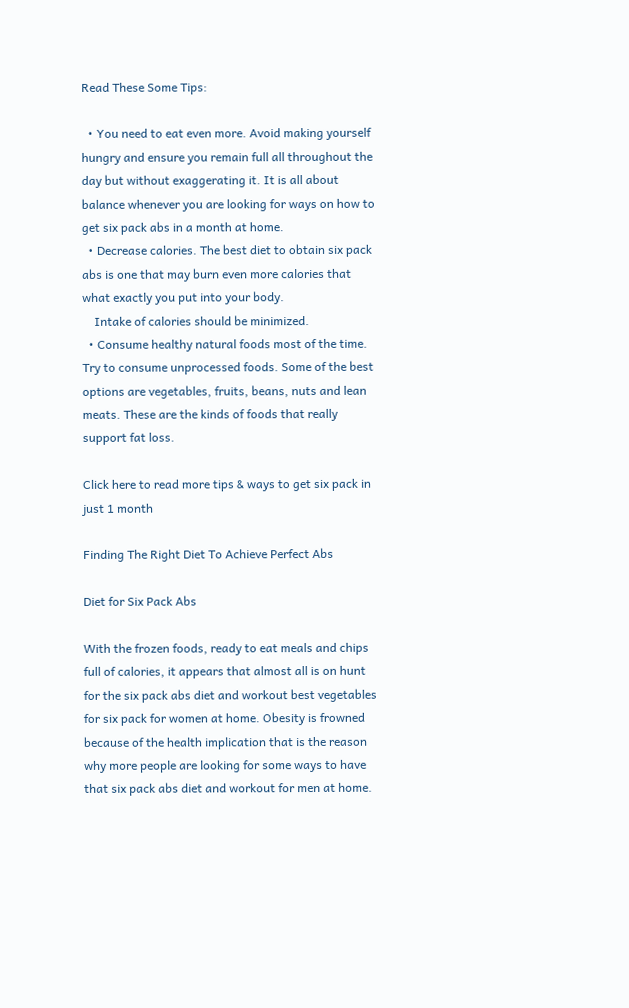Read These Some Tips:

  • You need to eat even more. Avoid making yourself hungry and ensure you remain full all throughout the day but without exaggerating it. It is all about balance whenever you are looking for ways on how to get six pack abs in a month at home.
  • Decrease calories. The best diet to obtain six pack abs is one that may burn even more calories that what exactly you put into your body.
    Intake of calories should be minimized.
  • Consume healthy natural foods most of the time. Try to consume unprocessed foods. Some of the best options are vegetables, fruits, beans, nuts and lean meats. These are the kinds of foods that really support fat loss.

Click here to read more tips & ways to get six pack in just 1 month

Finding The Right Diet To Achieve Perfect Abs

Diet for Six Pack Abs

With the frozen foods, ready to eat meals and chips full of calories, it appears that almost all is on hunt for the six pack abs diet and workout best vegetables for six pack for women at home. Obesity is frowned because of the health implication that is the reason why more people are looking for some ways to have that six pack abs diet and workout for men at home.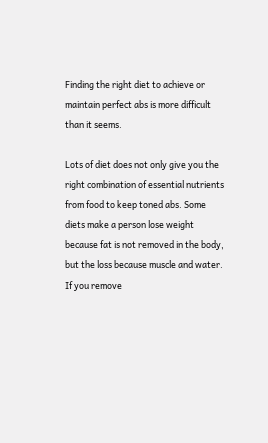Finding the right diet to achieve or maintain perfect abs is more difficult than it seems.

Lots of diet does not only give you the right combination of essential nutrients from food to keep toned abs. Some diets make a person lose weight because fat is not removed in the body, but the loss because muscle and water.  If you remove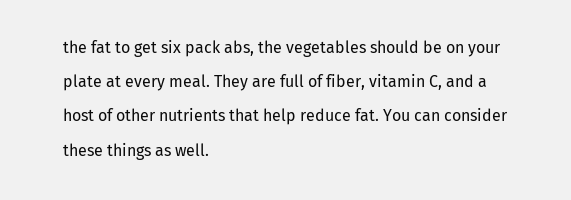the fat to get six pack abs, the vegetables should be on your plate at every meal. They are full of fiber, vitamin C, and a host of other nutrients that help reduce fat. You can consider these things as well.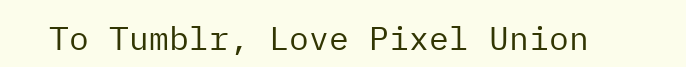To Tumblr, Love Pixel Union